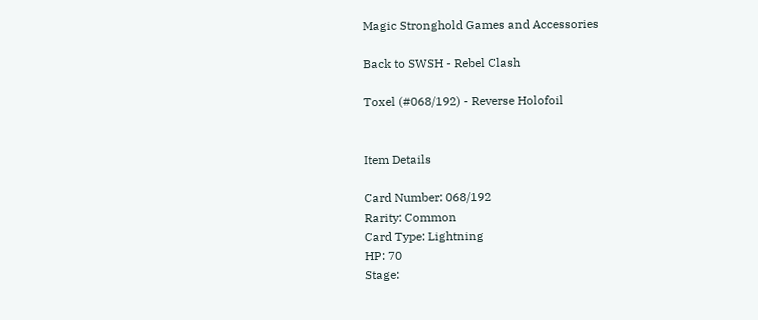Magic Stronghold Games and Accessories

Back to SWSH - Rebel Clash

Toxel (#068/192) - Reverse Holofoil


Item Details

Card Number: 068/192
Rarity: Common
Card Type: Lightning
HP: 70
Stage: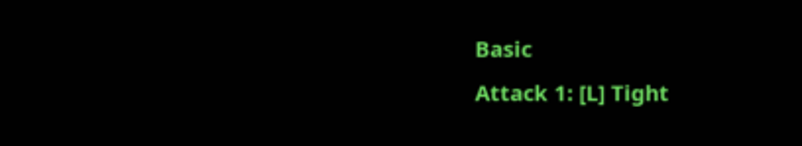Basic
Attack 1: [L] Tight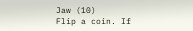Jaw (10)
Flip a coin. If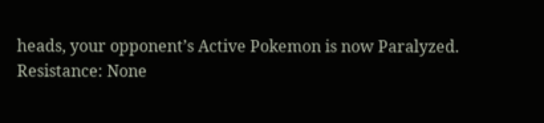heads, your opponent’s Active Pokemon is now Paralyzed.
Resistance: None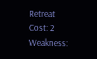Retreat Cost: 2
Weakness: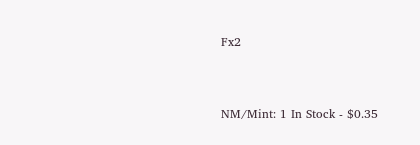Fx2


NM/Mint: 1 In Stock - $0.35